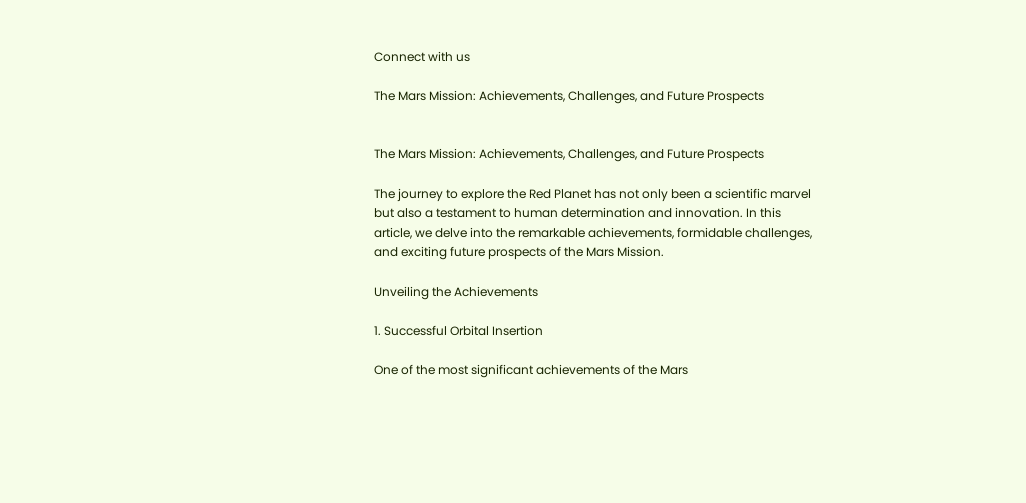Connect with us

The Mars Mission: Achievements, Challenges, and Future Prospects


The Mars Mission: Achievements, Challenges, and Future Prospects

The journey to explore the Red Planet has not only been a scientific marvel but also a testament to human determination and innovation. In this article, we delve into the remarkable achievements, formidable challenges, and exciting future prospects of the Mars Mission.

Unveiling the Achievements

1. Successful Orbital Insertion

One of the most significant achievements of the Mars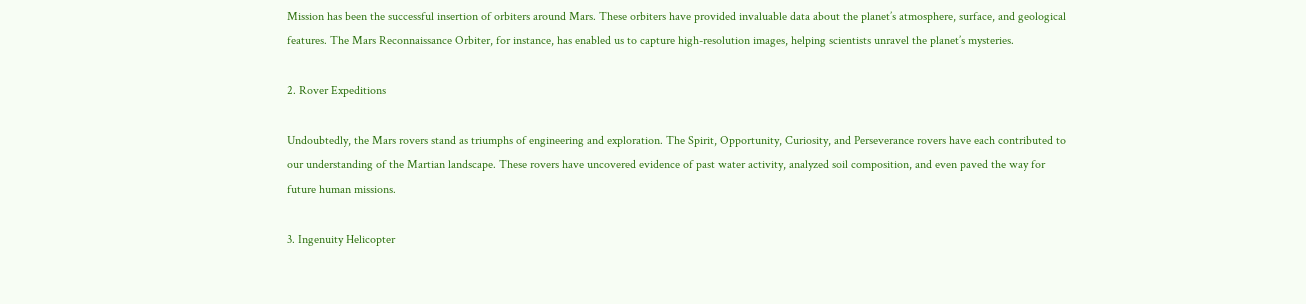Mission has been the successful insertion of orbiters around Mars. These orbiters have provided invaluable data about the planet’s atmosphere, surface, and geological features. The Mars Reconnaissance Orbiter, for instance, has enabled us to capture high-resolution images, helping scientists unravel the planet’s mysteries.

2. Rover Expeditions

Undoubtedly, the Mars rovers stand as triumphs of engineering and exploration. The Spirit, Opportunity, Curiosity, and Perseverance rovers have each contributed to our understanding of the Martian landscape. These rovers have uncovered evidence of past water activity, analyzed soil composition, and even paved the way for future human missions.

3. Ingenuity Helicopter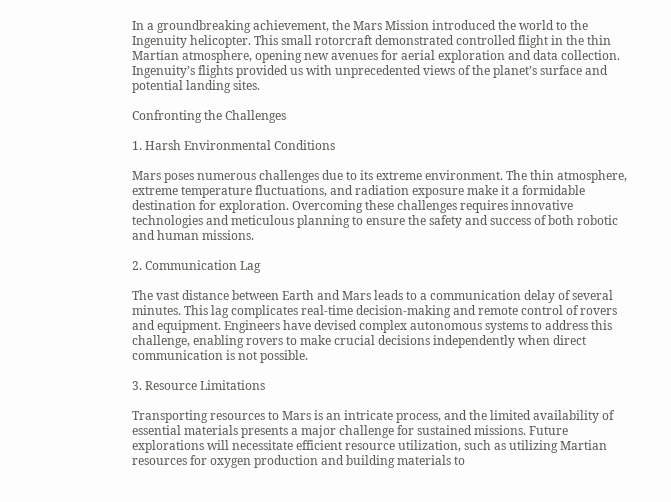In a groundbreaking achievement, the Mars Mission introduced the world to the Ingenuity helicopter. This small rotorcraft demonstrated controlled flight in the thin Martian atmosphere, opening new avenues for aerial exploration and data collection. Ingenuity’s flights provided us with unprecedented views of the planet’s surface and potential landing sites.

Confronting the Challenges

1. Harsh Environmental Conditions

Mars poses numerous challenges due to its extreme environment. The thin atmosphere, extreme temperature fluctuations, and radiation exposure make it a formidable destination for exploration. Overcoming these challenges requires innovative technologies and meticulous planning to ensure the safety and success of both robotic and human missions.

2. Communication Lag

The vast distance between Earth and Mars leads to a communication delay of several minutes. This lag complicates real-time decision-making and remote control of rovers and equipment. Engineers have devised complex autonomous systems to address this challenge, enabling rovers to make crucial decisions independently when direct communication is not possible.

3. Resource Limitations

Transporting resources to Mars is an intricate process, and the limited availability of essential materials presents a major challenge for sustained missions. Future explorations will necessitate efficient resource utilization, such as utilizing Martian resources for oxygen production and building materials to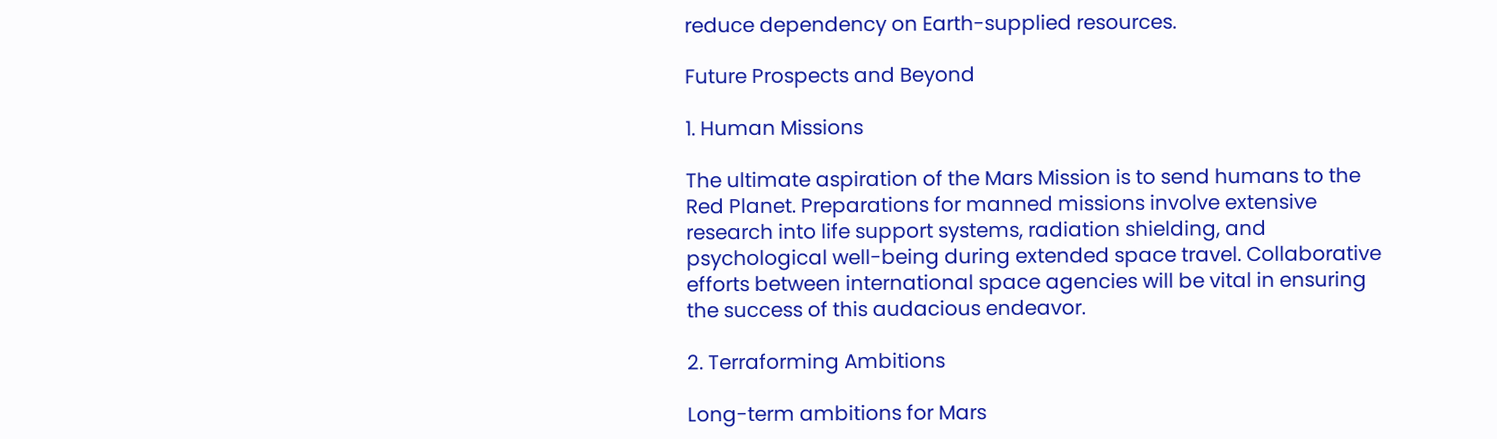reduce dependency on Earth-supplied resources.

Future Prospects and Beyond

1. Human Missions

The ultimate aspiration of the Mars Mission is to send humans to the Red Planet. Preparations for manned missions involve extensive research into life support systems, radiation shielding, and psychological well-being during extended space travel. Collaborative efforts between international space agencies will be vital in ensuring the success of this audacious endeavor.

2. Terraforming Ambitions

Long-term ambitions for Mars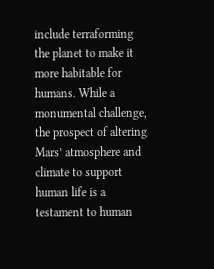include terraforming the planet to make it more habitable for humans. While a monumental challenge, the prospect of altering Mars’ atmosphere and climate to support human life is a testament to human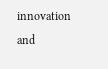innovation and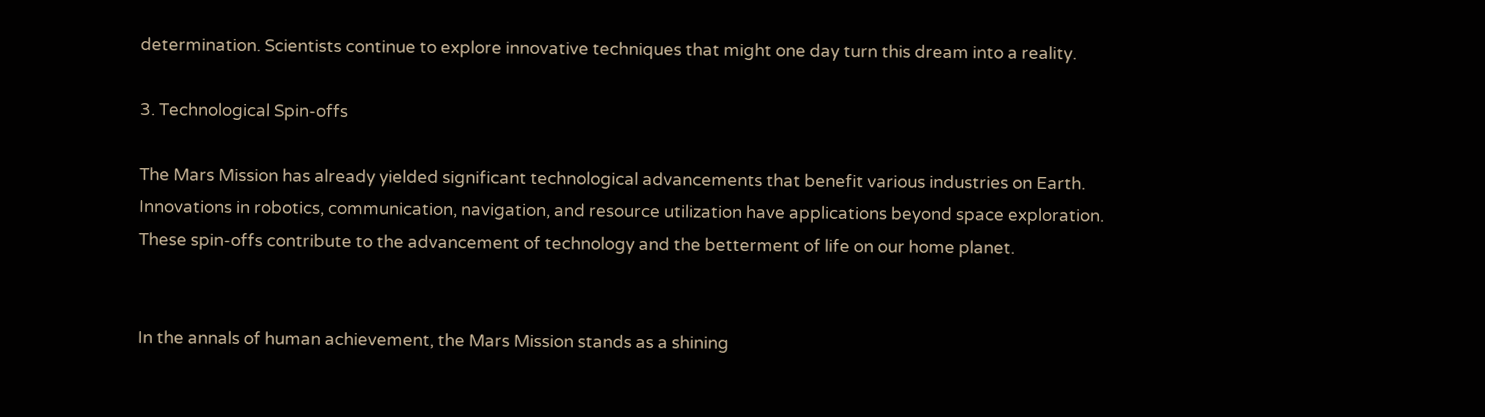determination. Scientists continue to explore innovative techniques that might one day turn this dream into a reality.

3. Technological Spin-offs

The Mars Mission has already yielded significant technological advancements that benefit various industries on Earth. Innovations in robotics, communication, navigation, and resource utilization have applications beyond space exploration. These spin-offs contribute to the advancement of technology and the betterment of life on our home planet.


In the annals of human achievement, the Mars Mission stands as a shining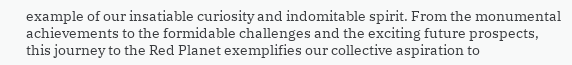example of our insatiable curiosity and indomitable spirit. From the monumental achievements to the formidable challenges and the exciting future prospects, this journey to the Red Planet exemplifies our collective aspiration to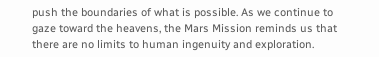push the boundaries of what is possible. As we continue to gaze toward the heavens, the Mars Mission reminds us that there are no limits to human ingenuity and exploration.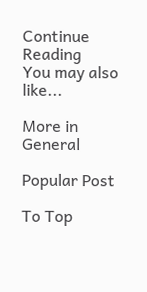Continue Reading
You may also like...

More in General

Popular Post

To Top